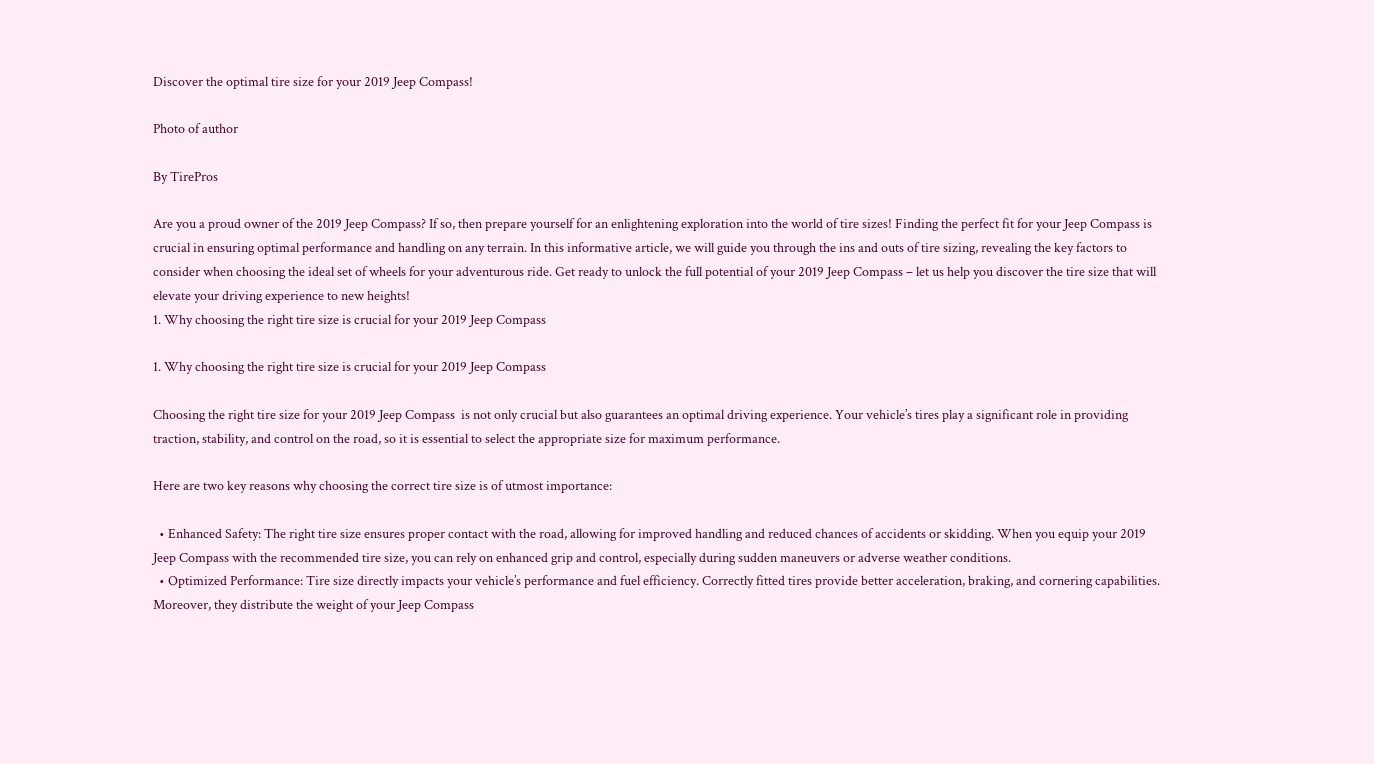Discover the optimal tire size for your 2019 Jeep Compass!

Photo of author

By TirePros

Are you a proud owner of the 2019 Jeep Compass? If so, then prepare yourself for an enlightening exploration into the world of tire sizes! Finding the perfect fit for your Jeep Compass is crucial in ensuring optimal performance and handling on any terrain. In this informative article, we will guide you through the ins and outs of tire sizing, revealing the key factors to consider when choosing the ideal set of wheels for your adventurous ride. Get ready to unlock the full potential of your 2019 Jeep Compass – let us help you discover the tire size that will elevate your driving experience to new heights!
1. Why choosing the right tire size is crucial for your 2019 Jeep Compass

1. Why choosing the right tire size is crucial for your 2019 Jeep Compass

Choosing the right tire size for your 2019 Jeep Compass  is not only crucial but also guarantees an optimal driving experience. Your vehicle’s tires play a significant role in providing traction, stability, and control on the road, so it is essential to select the appropriate size for maximum performance.

Here are two key reasons why choosing the correct tire size is of utmost importance:

  • Enhanced Safety: The right tire size ensures proper contact with the road, allowing for improved handling and reduced chances of accidents or skidding. When you equip your 2019 Jeep Compass with the recommended tire size, you can rely on enhanced grip and control, especially during sudden maneuvers or adverse weather conditions.
  • Optimized Performance: Tire size directly impacts your vehicle’s performance and fuel efficiency. Correctly fitted tires provide better acceleration, braking, and cornering capabilities. Moreover, they distribute the weight of your Jeep Compass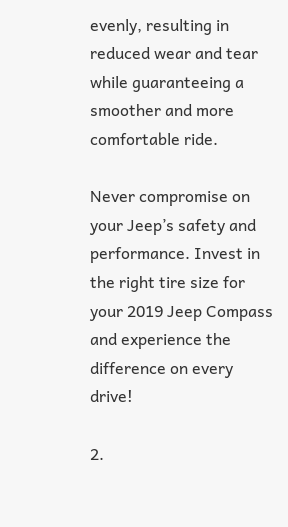evenly, resulting in reduced wear and tear while guaranteeing a smoother and more comfortable ride.

Never compromise on your Jeep’s safety and performance. Invest in the right tire size for your 2019 Jeep Compass and experience the difference on every drive!

2.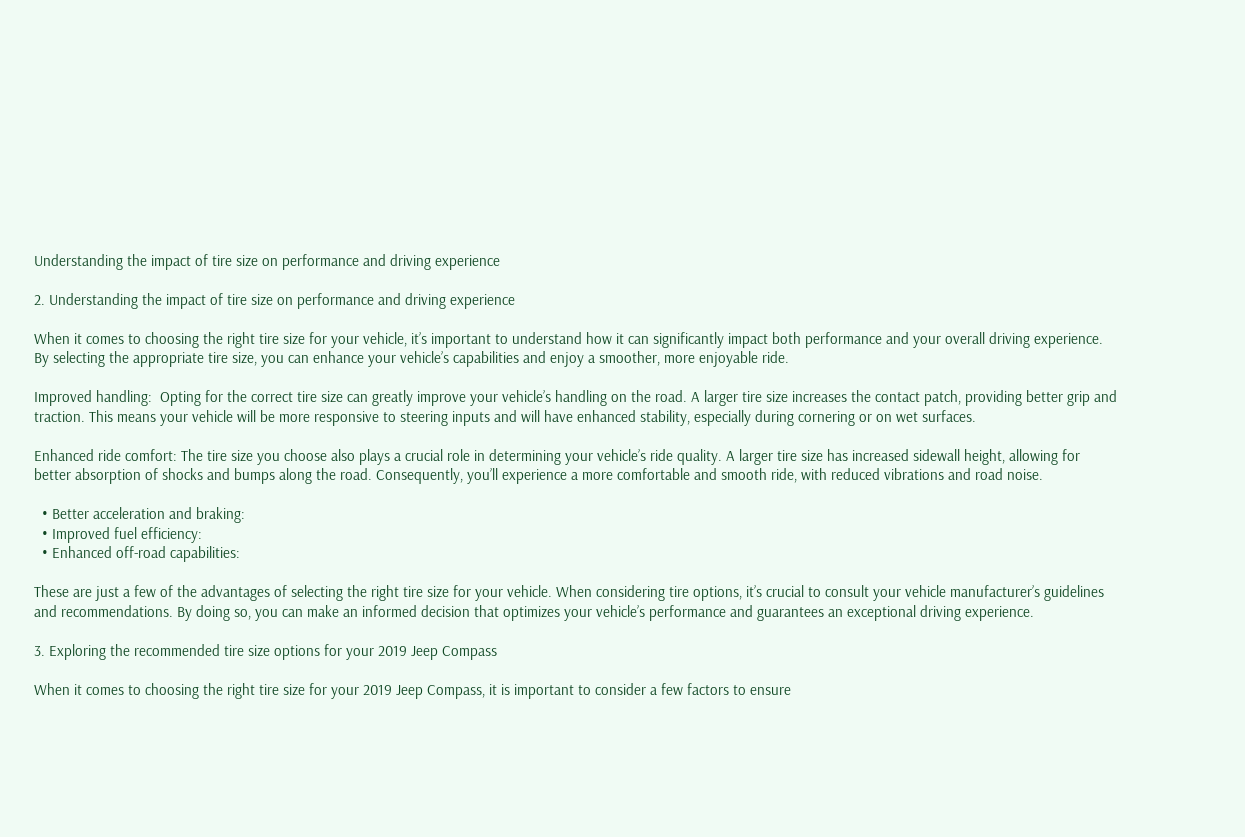Understanding the impact of tire size on performance and driving experience

2. Understanding the impact of tire size on performance and driving experience

When it comes to choosing the right tire size for your vehicle, it’s important to understand how it can significantly impact both performance and your overall driving experience. By selecting the appropriate tire size, you can enhance your vehicle’s capabilities and enjoy a smoother, more enjoyable ride.

Improved handling:  Opting for the correct tire size can greatly improve your vehicle’s handling on the road. A larger tire size increases the contact patch, providing better grip and traction. This means your vehicle will be more responsive to steering inputs and will have enhanced stability, especially during cornering or on wet surfaces.

Enhanced ride comfort: The tire size you choose also plays a crucial role in determining your vehicle’s ride quality. A larger tire size has increased sidewall height, allowing for better absorption of shocks and bumps along the road. Consequently, you’ll experience a more comfortable and smooth ride, with reduced vibrations and road noise.

  • Better acceleration and braking:
  • Improved fuel efficiency:
  • Enhanced off-road capabilities:

These are just a few of the advantages of selecting the right tire size for your vehicle. When considering tire options, it’s crucial to consult your vehicle manufacturer’s guidelines and recommendations. By doing so, you can make an informed decision that optimizes your vehicle’s performance and guarantees an exceptional driving experience.

3. Exploring the recommended tire size options for your 2019 Jeep Compass

When it comes to choosing the right tire size for your 2019 Jeep Compass, it is important to consider a few factors to ensure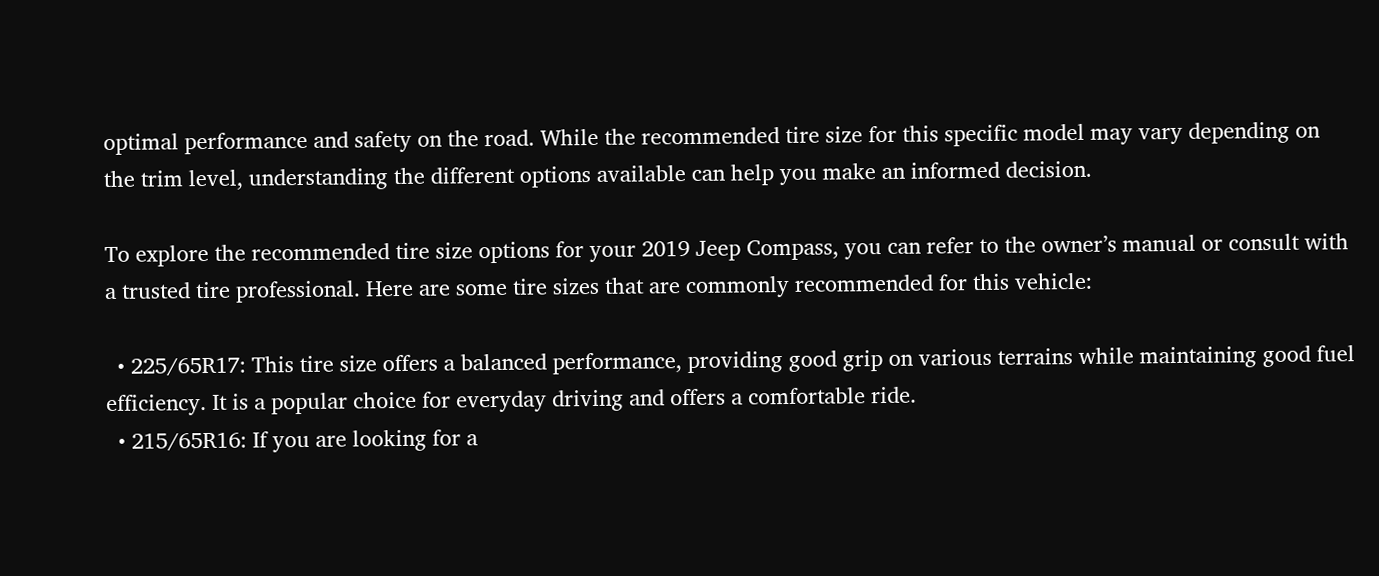optimal performance and safety on the road. While the recommended tire size for this specific model may vary depending on the trim level, understanding the different options available can help you make an informed decision.

To explore the recommended tire size options for your 2019 Jeep Compass, you can refer to the owner’s manual or consult with a trusted tire professional. Here are some tire sizes that are commonly recommended for this vehicle:

  • 225/65R17: This tire size offers a balanced performance, providing good grip on various terrains while maintaining good fuel efficiency. It is a popular choice for everyday driving and offers a comfortable ride.
  • 215/65R16: If you are looking for a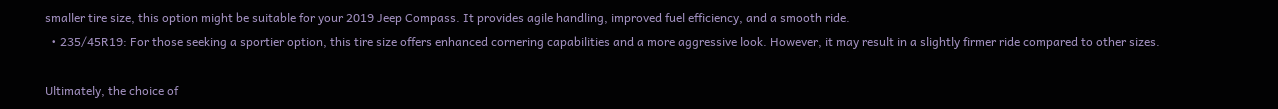smaller tire size, this option might be suitable for your 2019 Jeep Compass. It provides agile handling, improved fuel efficiency, and a smooth ride.
  • 235/45R19: For those seeking a sportier option, this tire size offers enhanced cornering capabilities and a more aggressive look. However, it may result in a slightly firmer ride compared to other sizes.

Ultimately, the choice of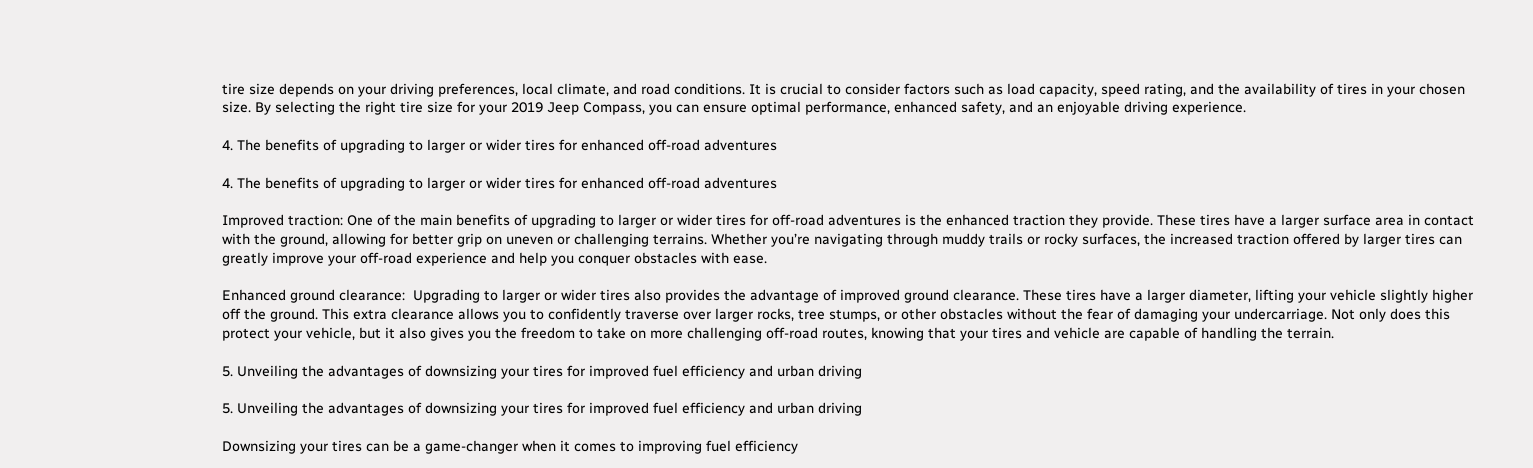tire size depends on your driving preferences, local climate, and road conditions. It is crucial to consider factors such as load capacity, speed rating, and the availability of tires in your chosen size. By selecting the right tire size for your 2019 Jeep Compass, you can ensure optimal performance, enhanced safety, and an enjoyable driving experience.

4. The benefits of upgrading to larger or wider tires for enhanced off-road adventures

4. The benefits of upgrading to larger or wider tires for enhanced off-road adventures

Improved traction: One of the main benefits of upgrading to larger or wider tires for off-road adventures is the enhanced traction they provide. These tires have a larger surface area in contact with the ground, allowing for better grip on uneven or challenging terrains. Whether you’re navigating through muddy trails or rocky surfaces, the increased traction offered by larger tires can greatly improve your off-road experience and help you conquer obstacles with ease.

Enhanced ground clearance:  Upgrading to larger or wider tires also provides the advantage of improved ground clearance. These tires have a larger diameter, lifting your vehicle slightly higher off the ground. This extra clearance allows you to confidently traverse over larger rocks, tree stumps, or other obstacles without the fear of damaging your undercarriage. Not only does this protect your vehicle, but it also gives you the freedom to take on more challenging off-road routes, knowing that your tires and vehicle are capable of handling the terrain.

5. Unveiling the advantages of downsizing your tires for improved fuel efficiency and urban driving

5. Unveiling the advantages of downsizing your tires for improved fuel efficiency and urban driving

Downsizing your tires can be a game-changer when it comes to improving fuel efficiency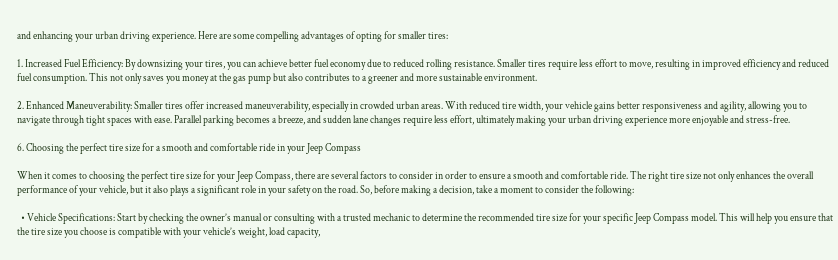and enhancing your urban driving experience. Here are some compelling advantages of opting for smaller tires:

1. Increased Fuel Efficiency: By downsizing your tires, you can achieve better fuel economy due to reduced rolling resistance. Smaller tires require less effort to move, resulting in improved efficiency and reduced fuel consumption. This not only saves you money at the gas pump but also contributes to a greener and more sustainable environment.

2. Enhanced Maneuverability: Smaller tires offer increased maneuverability, especially in crowded urban areas. With reduced tire width, your vehicle gains better responsiveness and agility, allowing you to navigate through tight spaces with ease. Parallel parking becomes a breeze, and sudden lane changes require less effort, ultimately making your urban driving experience more enjoyable and stress-free.

6. Choosing the perfect tire size for a smooth and comfortable ride in your Jeep Compass

When it comes to choosing the perfect tire size for your Jeep Compass, there are several factors to consider in order to ensure a smooth and comfortable ride. The right tire size not only enhances the overall performance of your vehicle, but it also plays a significant role in your safety on the road. So, before making a decision, take a moment to consider the following:

  • Vehicle Specifications: Start by checking the owner’s manual or consulting with a trusted mechanic to determine the recommended tire size for your specific Jeep Compass model. This will help you ensure that the tire size you choose is compatible with your vehicle’s weight, load capacity,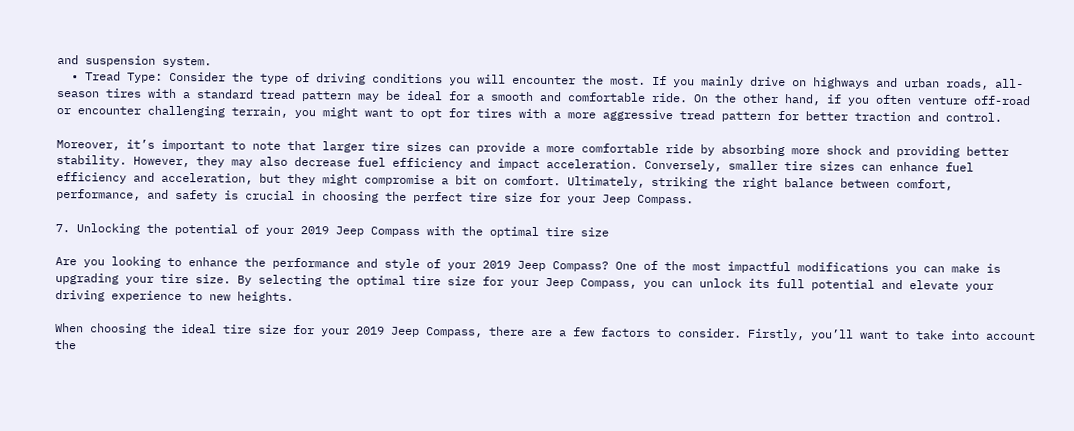and suspension system.
  • Tread Type: Consider the type of driving conditions you will encounter the most. If you mainly drive on highways and urban roads, all-season tires with a standard tread pattern may be ideal for a smooth and comfortable ride. On the other hand, if you often venture off-road or encounter challenging terrain, you might want to opt for tires with a more aggressive tread pattern for better traction and control.

Moreover, it’s important to note that larger tire sizes can provide a more comfortable ride by absorbing more shock and providing better stability. However, they may also decrease fuel efficiency and impact acceleration. Conversely, smaller tire sizes can enhance fuel efficiency and acceleration, but they might compromise a bit on comfort. Ultimately, striking the right balance between comfort, performance, and safety is crucial in choosing the perfect tire size for your Jeep Compass.

7. Unlocking the potential of your 2019 Jeep Compass with the optimal tire size

Are you looking to enhance the performance and style of your 2019 Jeep Compass? One of the most impactful modifications you can make is upgrading your tire size. By selecting the optimal tire size for your Jeep Compass, you can unlock its full potential and elevate your driving experience to new heights.

When choosing the ideal tire size for your 2019 Jeep Compass, there are a few factors to consider. Firstly, you’ll want to take into account the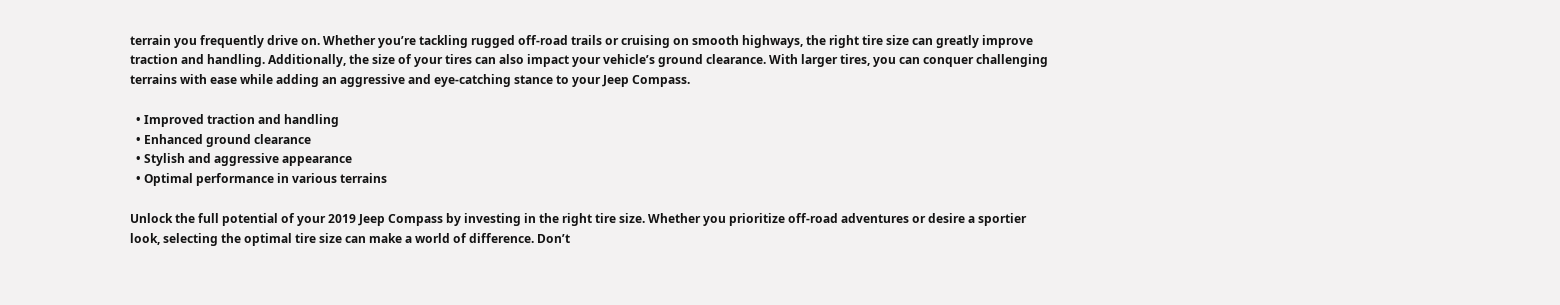terrain you frequently drive on. Whether you’re tackling rugged off-road trails or cruising on smooth highways, the right tire size can greatly improve traction and handling. Additionally, the size of your tires can also impact your vehicle’s ground clearance. With larger tires, you can conquer challenging terrains with ease while adding an aggressive and eye-catching stance to your Jeep Compass.

  • Improved traction and handling
  • Enhanced ground clearance
  • Stylish and aggressive appearance
  • Optimal performance in various terrains

Unlock the full potential of your 2019 Jeep Compass by investing in the right tire size. Whether you prioritize off-road adventures or desire a sportier look, selecting the optimal tire size can make a world of difference. Don’t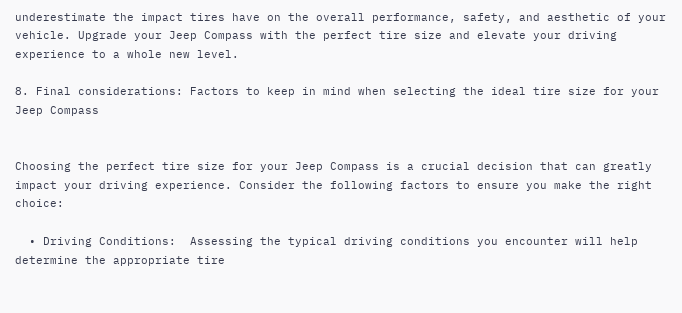underestimate the impact tires have on the overall performance, safety, and aesthetic of your vehicle. Upgrade your Jeep Compass with the perfect tire size and elevate your driving experience to a whole new level.

8. Final considerations: Factors to keep in mind when selecting the ideal tire size for your Jeep Compass


Choosing the perfect tire size for your Jeep Compass is a crucial decision that can greatly impact your driving experience. Consider the following factors to ensure you make the right choice:

  • Driving Conditions:  Assessing the typical driving conditions you encounter will help determine the appropriate tire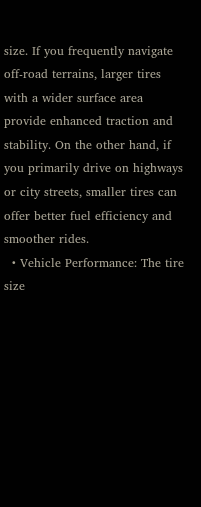size. If you frequently navigate off-road terrains, larger tires with a wider surface area provide enhanced traction and stability. On the other hand, if you primarily drive on highways or city streets, smaller tires can offer better fuel efficiency and smoother rides.
  • Vehicle Performance: The tire size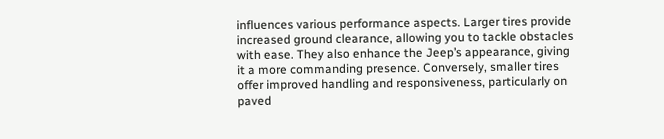influences various performance aspects. Larger tires provide increased ground clearance, allowing you to tackle obstacles with ease. They also enhance the Jeep’s appearance, giving it a more commanding presence. Conversely, smaller tires offer improved handling and responsiveness, particularly on paved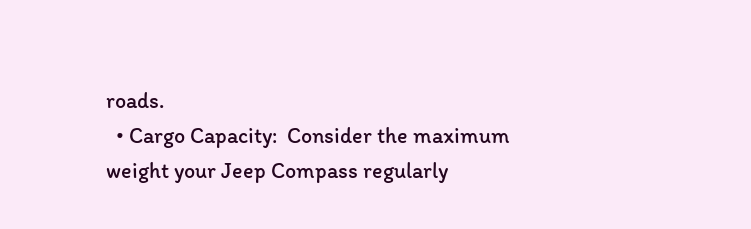roads.
  • Cargo Capacity:  Consider the maximum weight your Jeep Compass regularly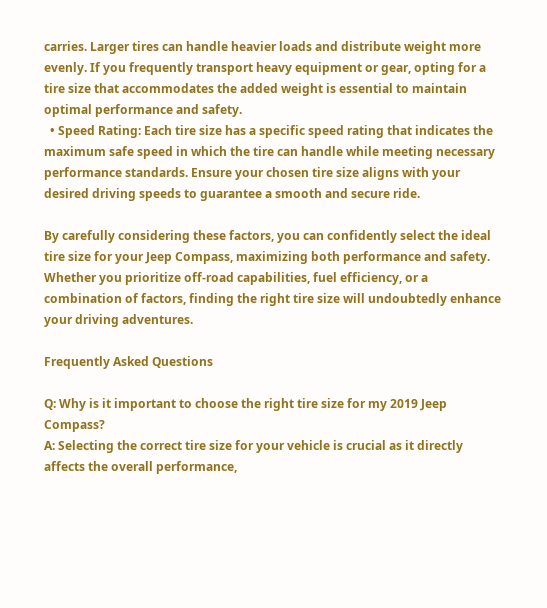carries. Larger tires can handle heavier loads and distribute weight more evenly. If you frequently transport heavy equipment or gear, opting for a tire size that accommodates the added weight is essential to maintain optimal performance and safety.
  • Speed Rating: Each tire size has a specific speed rating that indicates the maximum safe speed in which the tire can handle while meeting necessary performance standards. Ensure your chosen tire size aligns with your desired driving speeds to guarantee a smooth and secure ride.

By carefully considering these factors, you can confidently select the ideal tire size for your Jeep Compass, maximizing both performance and safety. Whether you prioritize off-road capabilities, fuel efficiency, or a combination of factors, finding the right tire size will undoubtedly enhance your driving adventures.

Frequently Asked Questions

Q: Why is it important to choose the right tire size for my 2019 Jeep Compass?
A: Selecting the correct tire size for your vehicle is crucial as it directly affects the overall performance,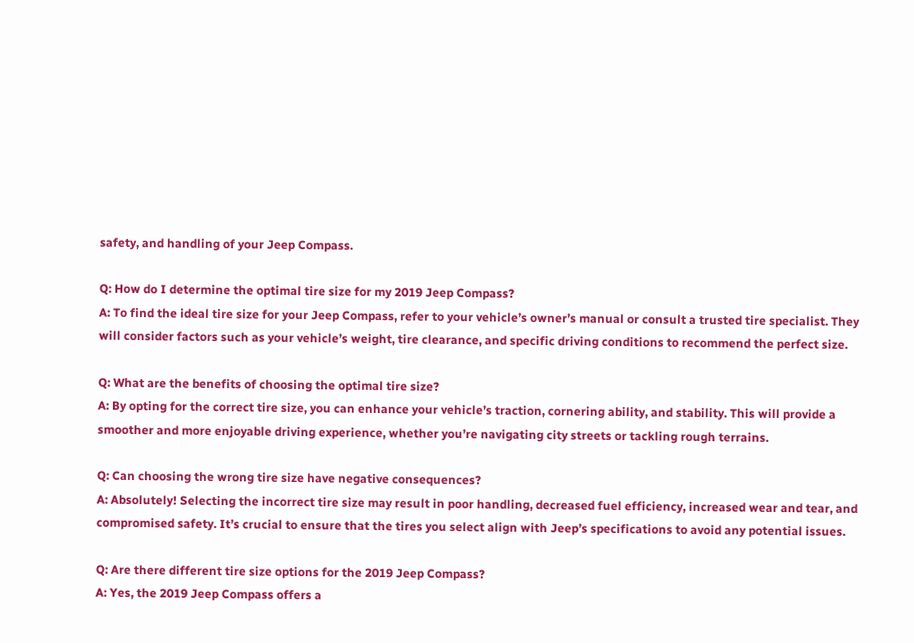safety, and handling of your Jeep Compass.

Q: How do I determine the optimal tire size for my 2019 Jeep Compass?
A: To find the ideal tire size for your Jeep Compass, refer to your vehicle’s owner’s manual or consult a trusted tire specialist. They will consider factors such as your vehicle’s weight, tire clearance, and specific driving conditions to recommend the perfect size.

Q: What are the benefits of choosing the optimal tire size?
A: By opting for the correct tire size, you can enhance your vehicle’s traction, cornering ability, and stability. This will provide a smoother and more enjoyable driving experience, whether you’re navigating city streets or tackling rough terrains.

Q: Can choosing the wrong tire size have negative consequences?
A: Absolutely! Selecting the incorrect tire size may result in poor handling, decreased fuel efficiency, increased wear and tear, and compromised safety. It’s crucial to ensure that the tires you select align with Jeep’s specifications to avoid any potential issues.

Q: Are there different tire size options for the 2019 Jeep Compass?
A: Yes, the 2019 Jeep Compass offers a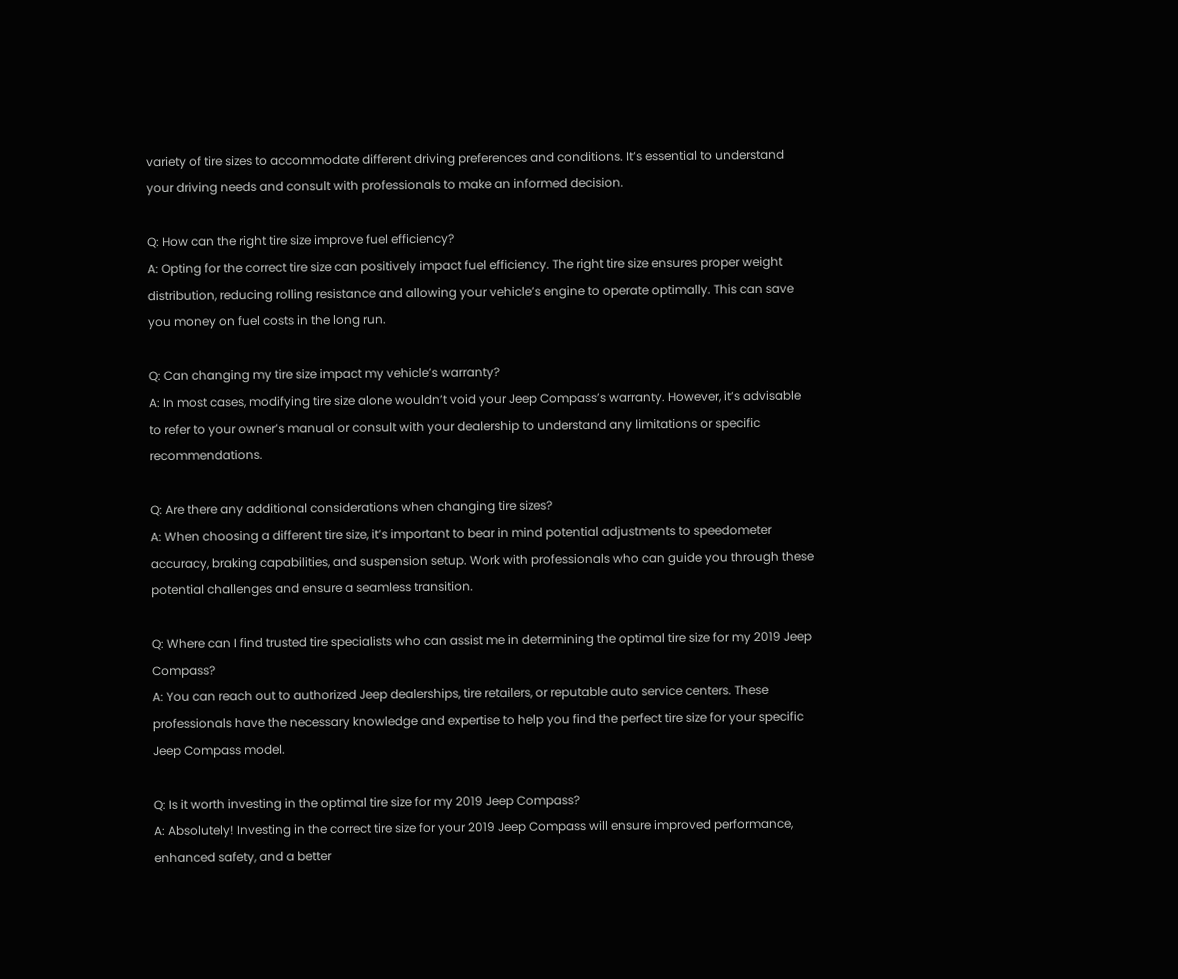variety of tire sizes to accommodate different driving preferences and conditions. It’s essential to understand your driving needs and consult with professionals to make an informed decision.

Q: How can the right tire size improve fuel efficiency?
A: Opting for the correct tire size can positively impact fuel efficiency. The right tire size ensures proper weight distribution, reducing rolling resistance and allowing your vehicle’s engine to operate optimally. This can save you money on fuel costs in the long run.

Q: Can changing my tire size impact my vehicle’s warranty?
A: In most cases, modifying tire size alone wouldn’t void your Jeep Compass’s warranty. However, it’s advisable to refer to your owner’s manual or consult with your dealership to understand any limitations or specific recommendations.

Q: Are there any additional considerations when changing tire sizes?
A: When choosing a different tire size, it’s important to bear in mind potential adjustments to speedometer accuracy, braking capabilities, and suspension setup. Work with professionals who can guide you through these potential challenges and ensure a seamless transition.

Q: Where can I find trusted tire specialists who can assist me in determining the optimal tire size for my 2019 Jeep Compass?
A: You can reach out to authorized Jeep dealerships, tire retailers, or reputable auto service centers. These professionals have the necessary knowledge and expertise to help you find the perfect tire size for your specific Jeep Compass model.

Q: Is it worth investing in the optimal tire size for my 2019 Jeep Compass?
A: Absolutely! Investing in the correct tire size for your 2019 Jeep Compass will ensure improved performance, enhanced safety, and a better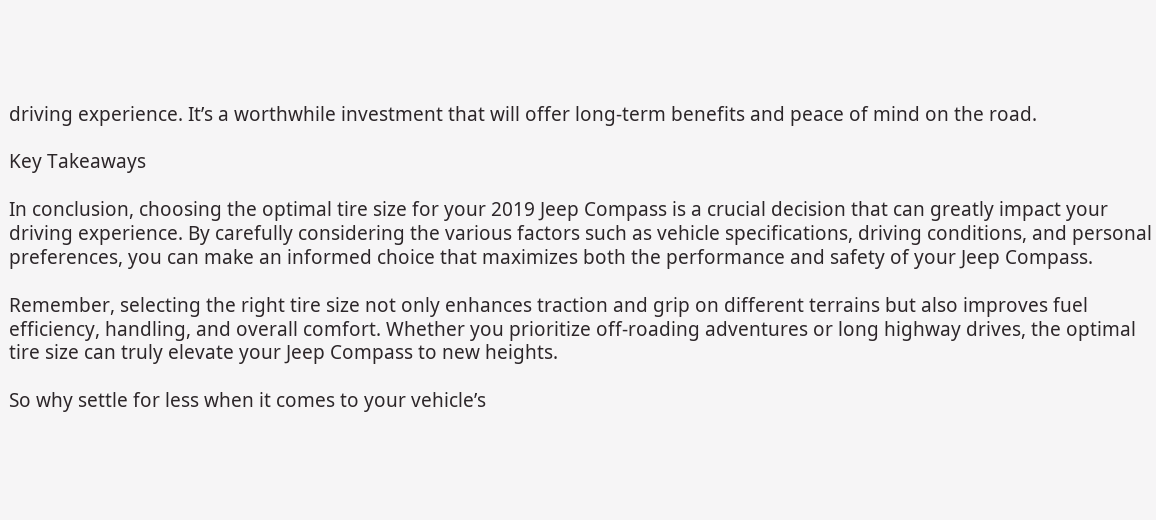driving experience. It’s a worthwhile investment that will offer long-term benefits and peace of mind on the road.

Key Takeaways

In conclusion, choosing the optimal tire size for your 2019 Jeep Compass is a crucial decision that can greatly impact your driving experience. By carefully considering the various factors such as vehicle specifications, driving conditions, and personal preferences, you can make an informed choice that maximizes both the performance and safety of your Jeep Compass.

Remember, selecting the right tire size not only enhances traction and grip on different terrains but also improves fuel efficiency, handling, and overall comfort. Whether you prioritize off-roading adventures or long highway drives, the optimal tire size can truly elevate your Jeep Compass to new heights.

So why settle for less when it comes to your vehicle’s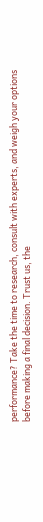performance? Take the time to research, consult with experts, and weigh your options before making a final decision. Trust us, the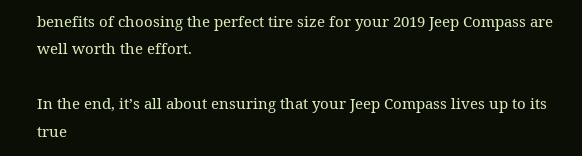benefits of choosing the perfect tire size for your 2019 Jeep Compass are well worth the effort.

In the end, it’s all about ensuring that your Jeep Compass lives up to its true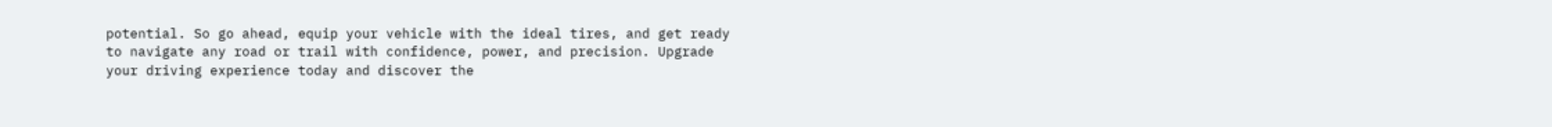potential. So go ahead, equip your vehicle with the ideal tires, and get ready to navigate any road or trail with confidence, power, and precision. Upgrade your driving experience today and discover the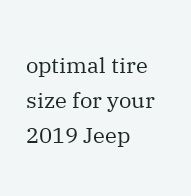optimal tire size for your 2019 Jeep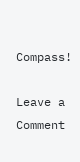Compass!

Leave a Comment